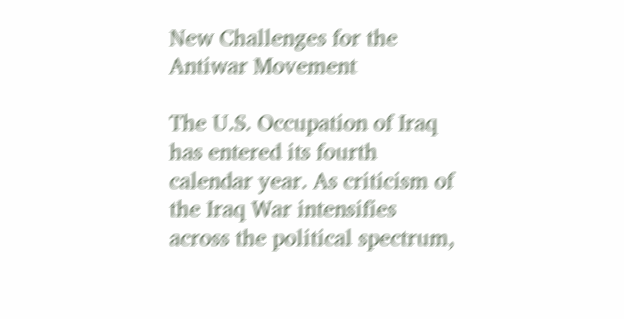New Challenges for the Antiwar Movement

The U.S. Occupation of Iraq has entered its fourth calendar year. As criticism of the Iraq War intensifies across the political spectrum,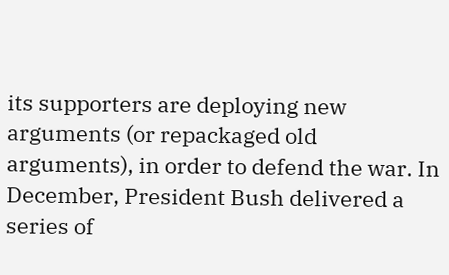its supporters are deploying new arguments (or repackaged old arguments), in order to defend the war. In December, President Bush delivered a series of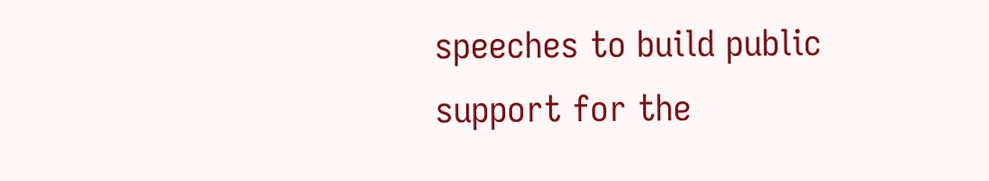speeches to build public support for the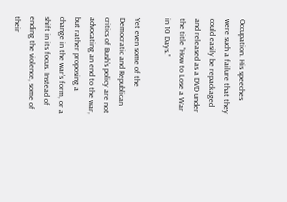Occupation. His speeches were such a failure that they could easily be repackaged and released as a DVD under the title “How to Lose a War in 10 Days.”

Yet even some of the Democratic and Republican critics of Bush’s policy are not advocating an end to the war, but rather proposing a change in the war’s form, or a shift in its focus. Instead of ending the violence, some of their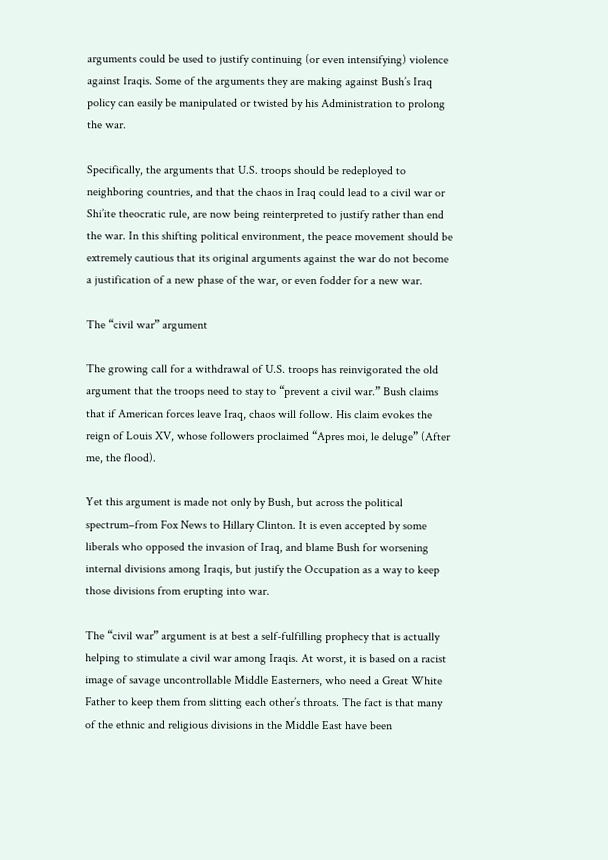arguments could be used to justify continuing (or even intensifying) violence against Iraqis. Some of the arguments they are making against Bush’s Iraq policy can easily be manipulated or twisted by his Administration to prolong the war.

Specifically, the arguments that U.S. troops should be redeployed to neighboring countries, and that the chaos in Iraq could lead to a civil war or Shi’ite theocratic rule, are now being reinterpreted to justify rather than end the war. In this shifting political environment, the peace movement should be extremely cautious that its original arguments against the war do not become a justification of a new phase of the war, or even fodder for a new war.

The “civil war” argument

The growing call for a withdrawal of U.S. troops has reinvigorated the old argument that the troops need to stay to “prevent a civil war.” Bush claims that if American forces leave Iraq, chaos will follow. His claim evokes the reign of Louis XV, whose followers proclaimed “Apres moi, le deluge” (After me, the flood).

Yet this argument is made not only by Bush, but across the political spectrum–from Fox News to Hillary Clinton. It is even accepted by some liberals who opposed the invasion of Iraq, and blame Bush for worsening internal divisions among Iraqis, but justify the Occupation as a way to keep those divisions from erupting into war.

The “civil war” argument is at best a self-fulfilling prophecy that is actually helping to stimulate a civil war among Iraqis. At worst, it is based on a racist image of savage uncontrollable Middle Easterners, who need a Great White Father to keep them from slitting each other’s throats. The fact is that many of the ethnic and religious divisions in the Middle East have been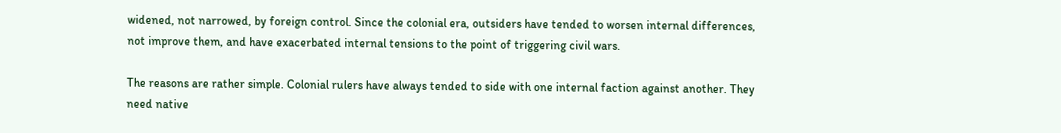widened, not narrowed, by foreign control. Since the colonial era, outsiders have tended to worsen internal differences, not improve them, and have exacerbated internal tensions to the point of triggering civil wars.

The reasons are rather simple. Colonial rulers have always tended to side with one internal faction against another. They need native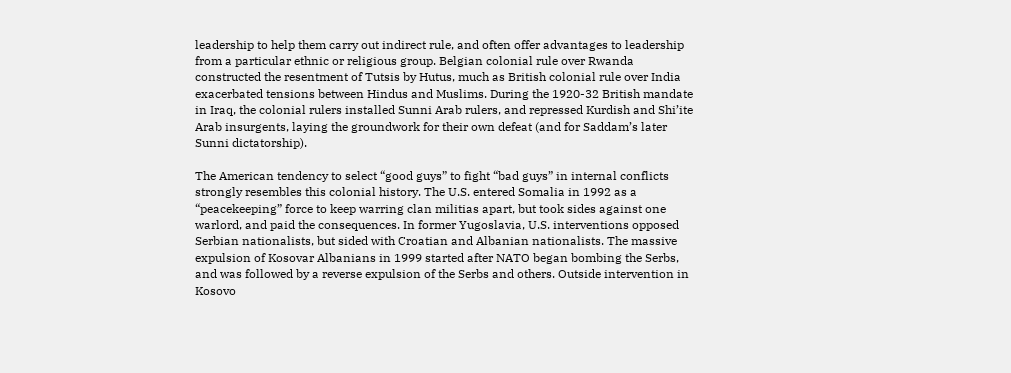leadership to help them carry out indirect rule, and often offer advantages to leadership from a particular ethnic or religious group. Belgian colonial rule over Rwanda constructed the resentment of Tutsis by Hutus, much as British colonial rule over India exacerbated tensions between Hindus and Muslims. During the 1920-32 British mandate in Iraq, the colonial rulers installed Sunni Arab rulers, and repressed Kurdish and Shi’ite Arab insurgents, laying the groundwork for their own defeat (and for Saddam’s later Sunni dictatorship).

The American tendency to select “good guys” to fight “bad guys” in internal conflicts strongly resembles this colonial history. The U.S. entered Somalia in 1992 as a “peacekeeping” force to keep warring clan militias apart, but took sides against one warlord, and paid the consequences. In former Yugoslavia, U.S. interventions opposed Serbian nationalists, but sided with Croatian and Albanian nationalists. The massive expulsion of Kosovar Albanians in 1999 started after NATO began bombing the Serbs, and was followed by a reverse expulsion of the Serbs and others. Outside intervention in Kosovo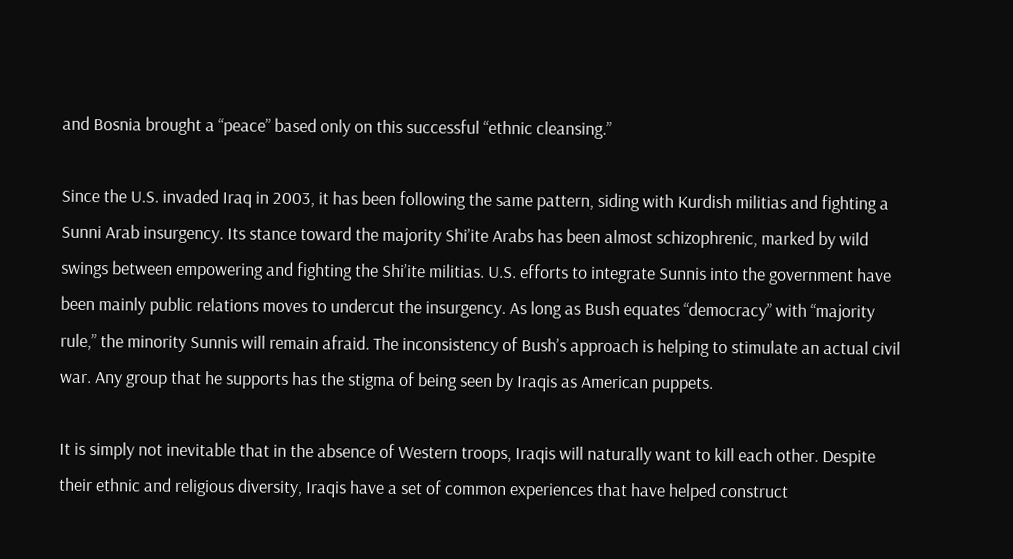and Bosnia brought a “peace” based only on this successful “ethnic cleansing.”

Since the U.S. invaded Iraq in 2003, it has been following the same pattern, siding with Kurdish militias and fighting a Sunni Arab insurgency. Its stance toward the majority Shi’ite Arabs has been almost schizophrenic, marked by wild swings between empowering and fighting the Shi’ite militias. U.S. efforts to integrate Sunnis into the government have been mainly public relations moves to undercut the insurgency. As long as Bush equates “democracy” with “majority rule,” the minority Sunnis will remain afraid. The inconsistency of Bush’s approach is helping to stimulate an actual civil war. Any group that he supports has the stigma of being seen by Iraqis as American puppets.

It is simply not inevitable that in the absence of Western troops, Iraqis will naturally want to kill each other. Despite their ethnic and religious diversity, Iraqis have a set of common experiences that have helped construct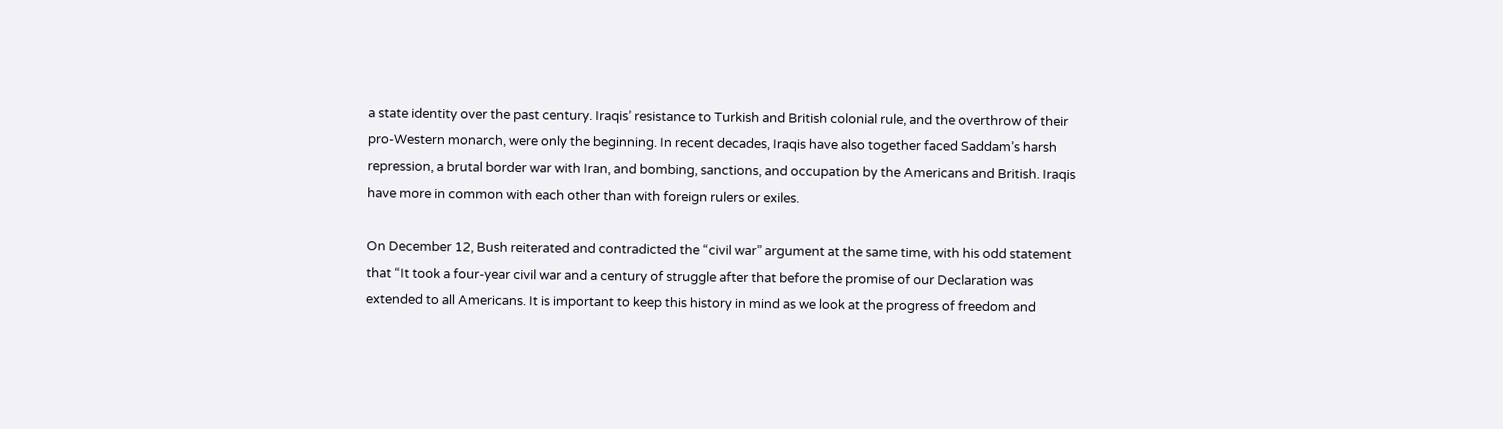a state identity over the past century. Iraqis’ resistance to Turkish and British colonial rule, and the overthrow of their pro-Western monarch, were only the beginning. In recent decades, Iraqis have also together faced Saddam’s harsh repression, a brutal border war with Iran, and bombing, sanctions, and occupation by the Americans and British. Iraqis have more in common with each other than with foreign rulers or exiles.

On December 12, Bush reiterated and contradicted the “civil war” argument at the same time, with his odd statement that “It took a four-year civil war and a century of struggle after that before the promise of our Declaration was extended to all Americans. It is important to keep this history in mind as we look at the progress of freedom and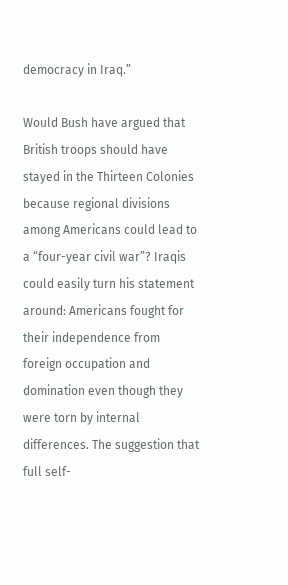democracy in Iraq.”

Would Bush have argued that British troops should have stayed in the Thirteen Colonies because regional divisions among Americans could lead to a “four-year civil war”? Iraqis could easily turn his statement around: Americans fought for their independence from foreign occupation and domination even though they were torn by internal differences. The suggestion that full self-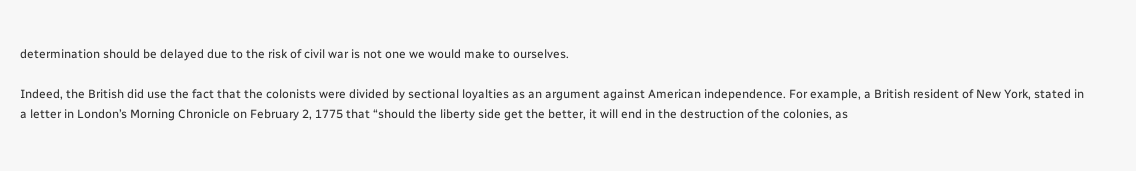determination should be delayed due to the risk of civil war is not one we would make to ourselves.

Indeed, the British did use the fact that the colonists were divided by sectional loyalties as an argument against American independence. For example, a British resident of New York, stated in a letter in London’s Morning Chronicle on February 2, 1775 that “should the liberty side get the better, it will end in the destruction of the colonies, as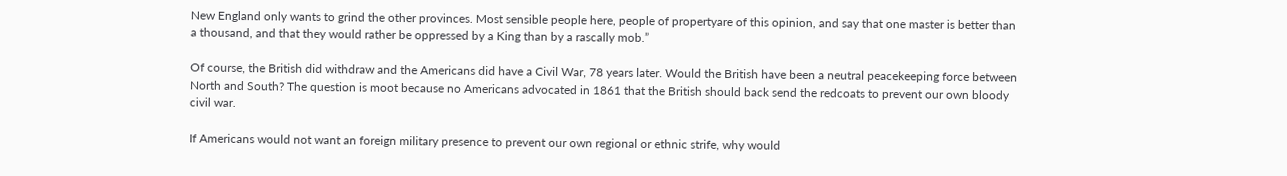New England only wants to grind the other provinces. Most sensible people here, people of propertyare of this opinion, and say that one master is better than a thousand, and that they would rather be oppressed by a King than by a rascally mob.”

Of course, the British did withdraw and the Americans did have a Civil War, 78 years later. Would the British have been a neutral peacekeeping force between North and South? The question is moot because no Americans advocated in 1861 that the British should back send the redcoats to prevent our own bloody civil war.

If Americans would not want an foreign military presence to prevent our own regional or ethnic strife, why would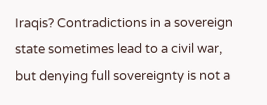Iraqis? Contradictions in a sovereign state sometimes lead to a civil war, but denying full sovereignty is not a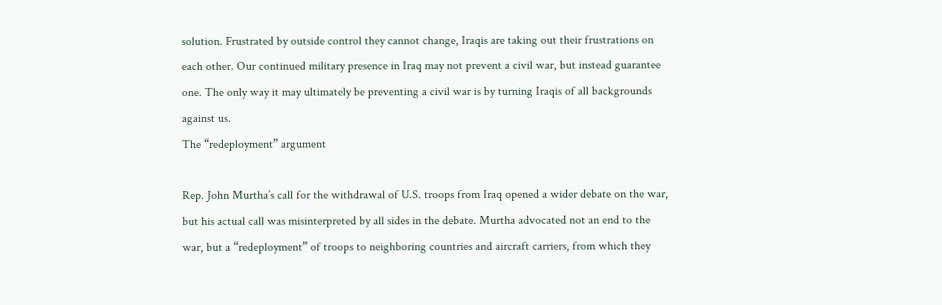solution. Frustrated by outside control they cannot change, Iraqis are taking out their frustrations on each other. Our continued military presence in Iraq may not prevent a civil war, but instead guarantee one. The only way it may ultimately be preventing a civil war is by turning Iraqis of all backgrounds against us.
The “redeployment” argument

Rep. John Murtha’s call for the withdrawal of U.S. troops from Iraq opened a wider debate on the war, but his actual call was misinterpreted by all sides in the debate. Murtha advocated not an end to the war, but a “redeployment” of troops to neighboring countries and aircraft carriers, from which they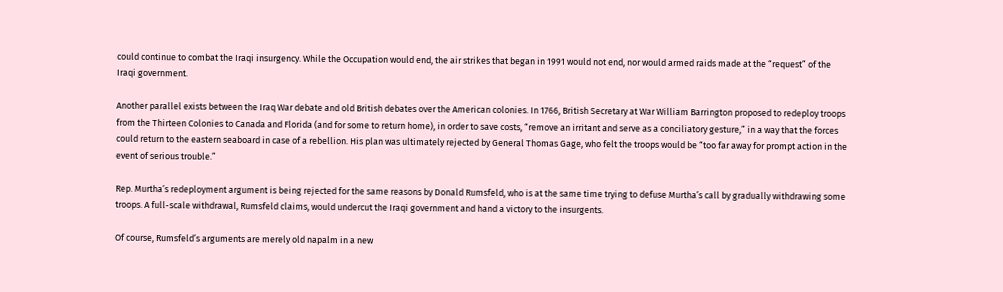could continue to combat the Iraqi insurgency. While the Occupation would end, the air strikes that began in 1991 would not end, nor would armed raids made at the “request” of the Iraqi government.

Another parallel exists between the Iraq War debate and old British debates over the American colonies. In 1766, British Secretary at War William Barrington proposed to redeploy troops from the Thirteen Colonies to Canada and Florida (and for some to return home), in order to save costs, “remove an irritant and serve as a conciliatory gesture,” in a way that the forces could return to the eastern seaboard in case of a rebellion. His plan was ultimately rejected by General Thomas Gage, who felt the troops would be “too far away for prompt action in the event of serious trouble.”

Rep. Murtha’s redeployment argument is being rejected for the same reasons by Donald Rumsfeld, who is at the same time trying to defuse Murtha’s call by gradually withdrawing some troops. A full-scale withdrawal, Rumsfeld claims, would undercut the Iraqi government and hand a victory to the insurgents.

Of course, Rumsfeld’s arguments are merely old napalm in a new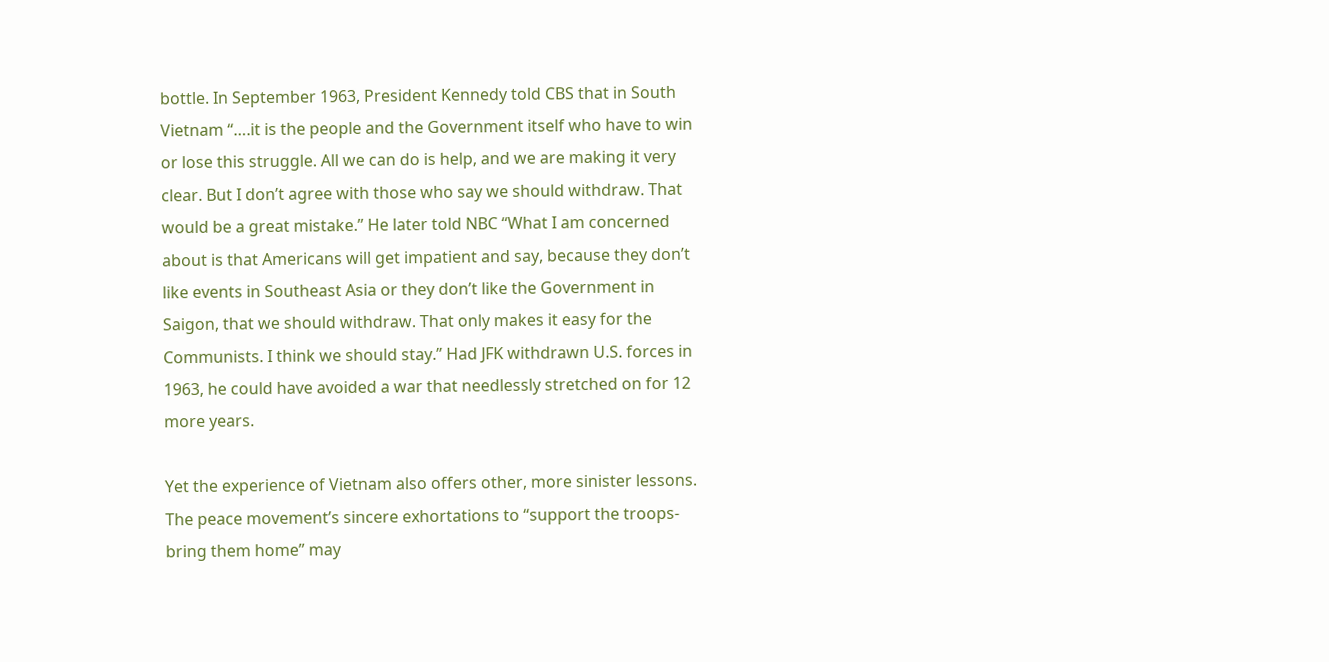bottle. In September 1963, President Kennedy told CBS that in South Vietnam “….it is the people and the Government itself who have to win or lose this struggle. All we can do is help, and we are making it very clear. But I don’t agree with those who say we should withdraw. That would be a great mistake.” He later told NBC “What I am concerned about is that Americans will get impatient and say, because they don’t like events in Southeast Asia or they don’t like the Government in Saigon, that we should withdraw. That only makes it easy for the Communists. I think we should stay.” Had JFK withdrawn U.S. forces in 1963, he could have avoided a war that needlessly stretched on for 12 more years.

Yet the experience of Vietnam also offers other, more sinister lessons. The peace movement’s sincere exhortations to “support the troops-bring them home” may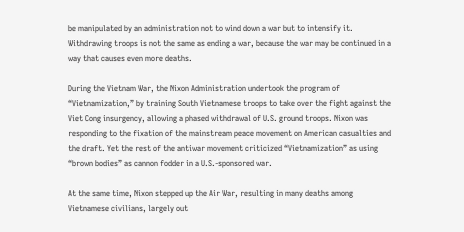be manipulated by an administration not to wind down a war but to intensify it. Withdrawing troops is not the same as ending a war, because the war may be continued in a way that causes even more deaths.

During the Vietnam War, the Nixon Administration undertook the program of “Vietnamization,” by training South Vietnamese troops to take over the fight against the Viet Cong insurgency, allowing a phased withdrawal of U.S. ground troops. Nixon was responding to the fixation of the mainstream peace movement on American casualties and the draft. Yet the rest of the antiwar movement criticized “Vietnamization” as using “brown bodies” as cannon fodder in a U.S.-sponsored war.

At the same time, Nixon stepped up the Air War, resulting in many deaths among Vietnamese civilians, largely out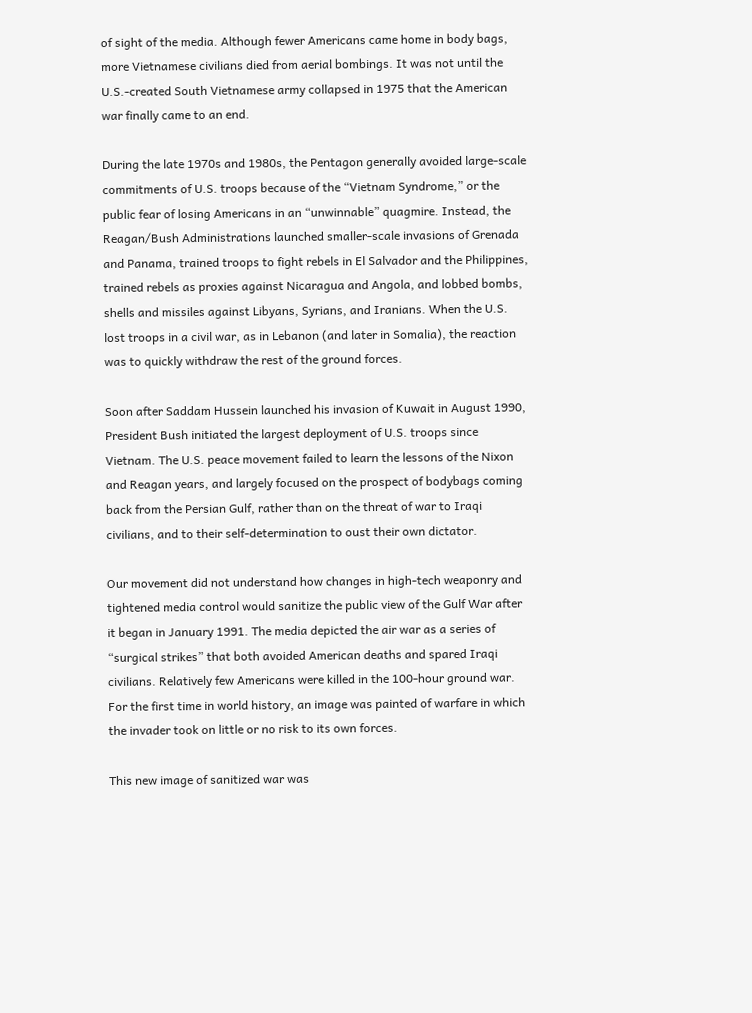of sight of the media. Although fewer Americans came home in body bags, more Vietnamese civilians died from aerial bombings. It was not until the U.S.-created South Vietnamese army collapsed in 1975 that the American war finally came to an end.

During the late 1970s and 1980s, the Pentagon generally avoided large-scale commitments of U.S. troops because of the “Vietnam Syndrome,” or the public fear of losing Americans in an “unwinnable” quagmire. Instead, the Reagan/Bush Administrations launched smaller-scale invasions of Grenada and Panama, trained troops to fight rebels in El Salvador and the Philippines, trained rebels as proxies against Nicaragua and Angola, and lobbed bombs, shells and missiles against Libyans, Syrians, and Iranians. When the U.S. lost troops in a civil war, as in Lebanon (and later in Somalia), the reaction was to quickly withdraw the rest of the ground forces.

Soon after Saddam Hussein launched his invasion of Kuwait in August 1990, President Bush initiated the largest deployment of U.S. troops since Vietnam. The U.S. peace movement failed to learn the lessons of the Nixon and Reagan years, and largely focused on the prospect of bodybags coming back from the Persian Gulf, rather than on the threat of war to Iraqi civilians, and to their self-determination to oust their own dictator.

Our movement did not understand how changes in high-tech weaponry and tightened media control would sanitize the public view of the Gulf War after it began in January 1991. The media depicted the air war as a series of “surgical strikes” that both avoided American deaths and spared Iraqi civilians. Relatively few Americans were killed in the 100-hour ground war. For the first time in world history, an image was painted of warfare in which the invader took on little or no risk to its own forces.

This new image of sanitized war was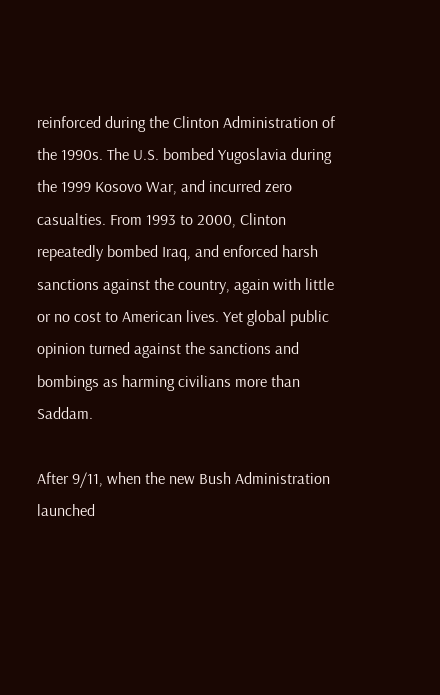reinforced during the Clinton Administration of the 1990s. The U.S. bombed Yugoslavia during the 1999 Kosovo War, and incurred zero casualties. From 1993 to 2000, Clinton repeatedly bombed Iraq, and enforced harsh sanctions against the country, again with little or no cost to American lives. Yet global public opinion turned against the sanctions and bombings as harming civilians more than Saddam.

After 9/11, when the new Bush Administration launched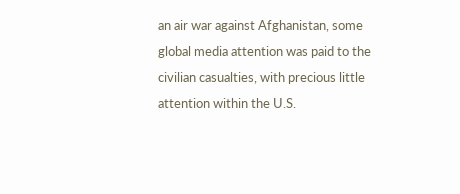an air war against Afghanistan, some global media attention was paid to the civilian casualties, with precious little attention within the U.S.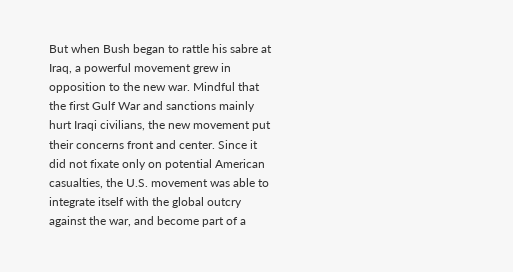But when Bush began to rattle his sabre at Iraq, a powerful movement grew in opposition to the new war. Mindful that the first Gulf War and sanctions mainly hurt Iraqi civilians, the new movement put their concerns front and center. Since it did not fixate only on potential American casualties, the U.S. movement was able to integrate itself with the global outcry against the war, and become part of a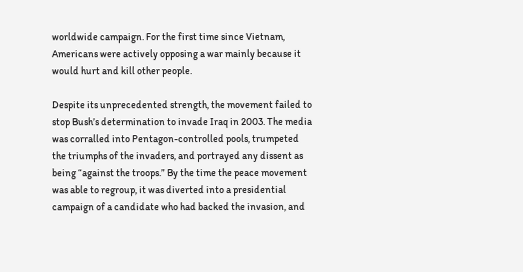worldwide campaign. For the first time since Vietnam, Americans were actively opposing a war mainly because it would hurt and kill other people.

Despite its unprecedented strength, the movement failed to stop Bush’s determination to invade Iraq in 2003. The media was corralled into Pentagon-controlled pools, trumpeted the triumphs of the invaders, and portrayed any dissent as being “against the troops.” By the time the peace movement was able to regroup, it was diverted into a presidential campaign of a candidate who had backed the invasion, and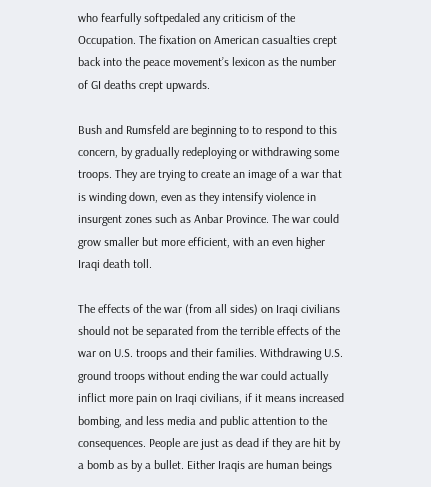who fearfully softpedaled any criticism of the Occupation. The fixation on American casualties crept back into the peace movement’s lexicon as the number of GI deaths crept upwards.

Bush and Rumsfeld are beginning to to respond to this concern, by gradually redeploying or withdrawing some troops. They are trying to create an image of a war that is winding down, even as they intensify violence in insurgent zones such as Anbar Province. The war could grow smaller but more efficient, with an even higher Iraqi death toll.

The effects of the war (from all sides) on Iraqi civilians should not be separated from the terrible effects of the war on U.S. troops and their families. Withdrawing U.S. ground troops without ending the war could actually inflict more pain on Iraqi civilians, if it means increased bombing, and less media and public attention to the consequences. People are just as dead if they are hit by a bomb as by a bullet. Either Iraqis are human beings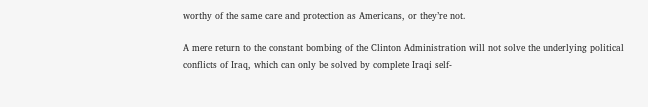worthy of the same care and protection as Americans, or they’re not.

A mere return to the constant bombing of the Clinton Administration will not solve the underlying political conflicts of Iraq, which can only be solved by complete Iraqi self-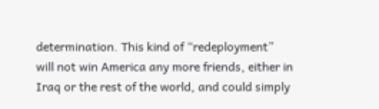determination. This kind of “redeployment” will not win America any more friends, either in Iraq or the rest of the world, and could simply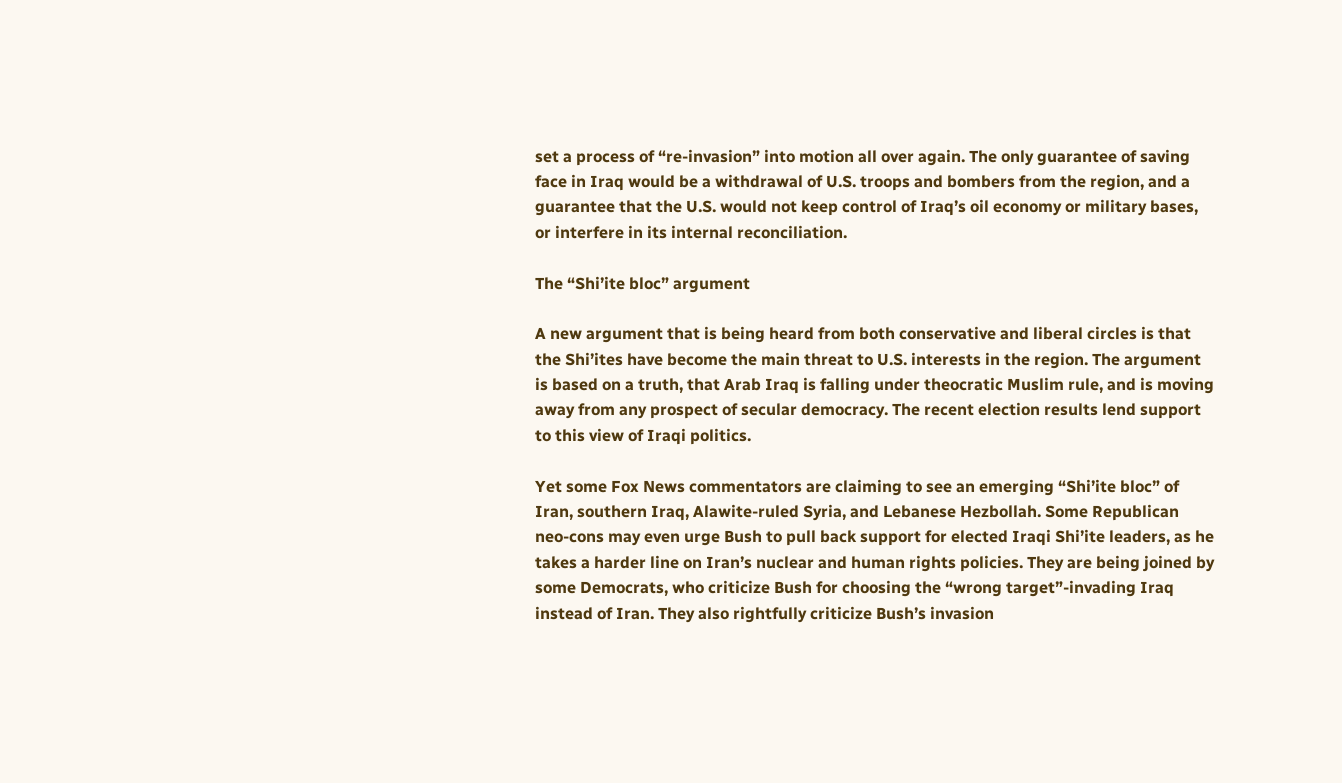set a process of “re-invasion” into motion all over again. The only guarantee of saving face in Iraq would be a withdrawal of U.S. troops and bombers from the region, and a guarantee that the U.S. would not keep control of Iraq’s oil economy or military bases, or interfere in its internal reconciliation.

The “Shi’ite bloc” argument

A new argument that is being heard from both conservative and liberal circles is that the Shi’ites have become the main threat to U.S. interests in the region. The argument is based on a truth, that Arab Iraq is falling under theocratic Muslim rule, and is moving away from any prospect of secular democracy. The recent election results lend support to this view of Iraqi politics.

Yet some Fox News commentators are claiming to see an emerging “Shi’ite bloc” of Iran, southern Iraq, Alawite-ruled Syria, and Lebanese Hezbollah. Some Republican neo-cons may even urge Bush to pull back support for elected Iraqi Shi’ite leaders, as he takes a harder line on Iran’s nuclear and human rights policies. They are being joined by some Democrats, who criticize Bush for choosing the “wrong target”-invading Iraq instead of Iran. They also rightfully criticize Bush’s invasion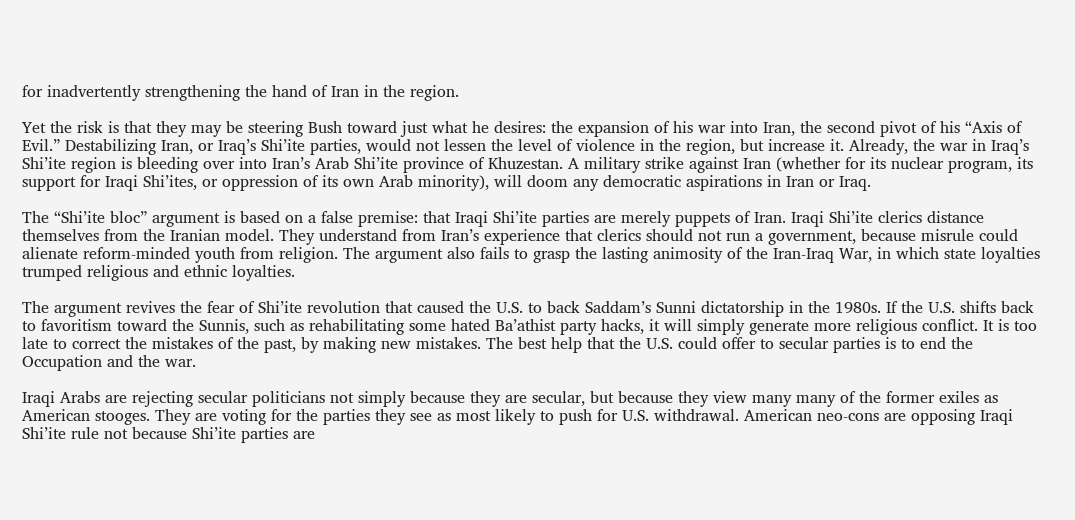for inadvertently strengthening the hand of Iran in the region.

Yet the risk is that they may be steering Bush toward just what he desires: the expansion of his war into Iran, the second pivot of his “Axis of Evil.” Destabilizing Iran, or Iraq’s Shi’ite parties, would not lessen the level of violence in the region, but increase it. Already, the war in Iraq’s Shi’ite region is bleeding over into Iran’s Arab Shi’ite province of Khuzestan. A military strike against Iran (whether for its nuclear program, its support for Iraqi Shi’ites, or oppression of its own Arab minority), will doom any democratic aspirations in Iran or Iraq.

The “Shi’ite bloc” argument is based on a false premise: that Iraqi Shi’ite parties are merely puppets of Iran. Iraqi Shi’ite clerics distance themselves from the Iranian model. They understand from Iran’s experience that clerics should not run a government, because misrule could alienate reform-minded youth from religion. The argument also fails to grasp the lasting animosity of the Iran-Iraq War, in which state loyalties trumped religious and ethnic loyalties.

The argument revives the fear of Shi’ite revolution that caused the U.S. to back Saddam’s Sunni dictatorship in the 1980s. If the U.S. shifts back to favoritism toward the Sunnis, such as rehabilitating some hated Ba’athist party hacks, it will simply generate more religious conflict. It is too late to correct the mistakes of the past, by making new mistakes. The best help that the U.S. could offer to secular parties is to end the Occupation and the war.

Iraqi Arabs are rejecting secular politicians not simply because they are secular, but because they view many many of the former exiles as American stooges. They are voting for the parties they see as most likely to push for U.S. withdrawal. American neo-cons are opposing Iraqi Shi’ite rule not because Shi’ite parties are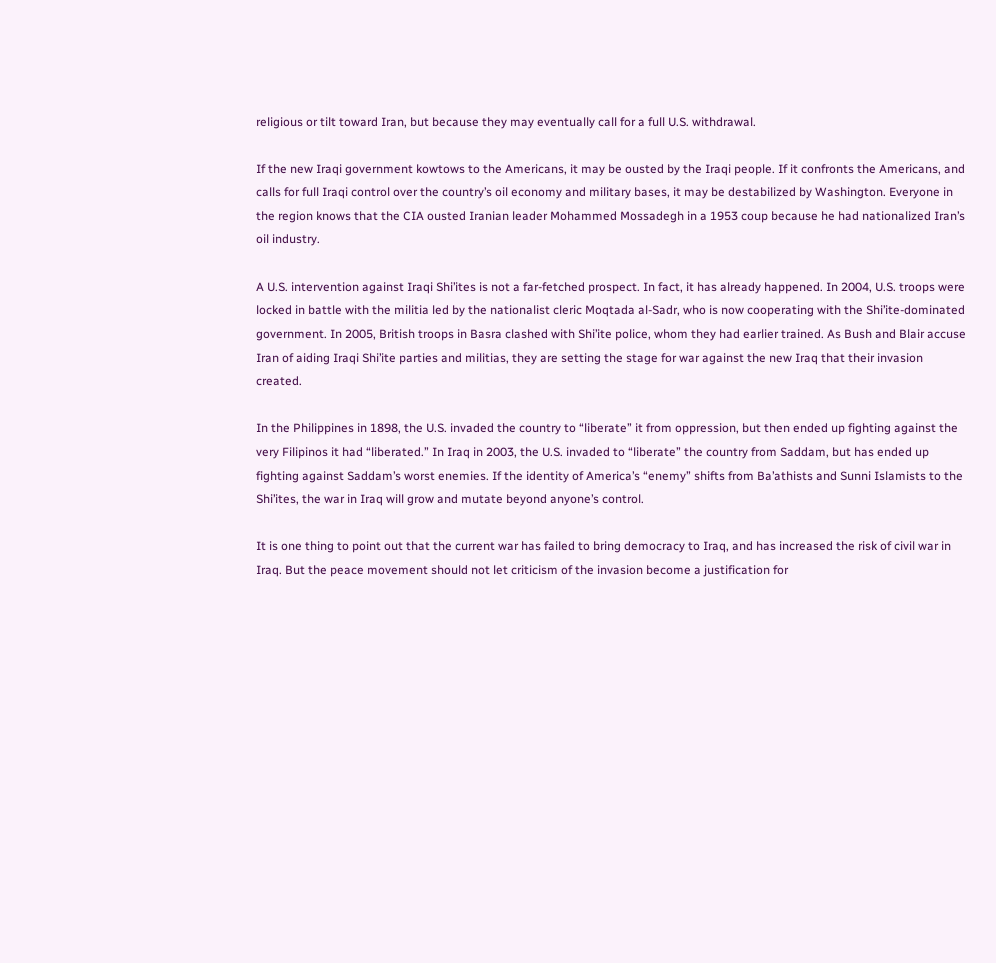religious or tilt toward Iran, but because they may eventually call for a full U.S. withdrawal.

If the new Iraqi government kowtows to the Americans, it may be ousted by the Iraqi people. If it confronts the Americans, and calls for full Iraqi control over the country’s oil economy and military bases, it may be destabilized by Washington. Everyone in the region knows that the CIA ousted Iranian leader Mohammed Mossadegh in a 1953 coup because he had nationalized Iran’s oil industry.

A U.S. intervention against Iraqi Shi’ites is not a far-fetched prospect. In fact, it has already happened. In 2004, U.S. troops were locked in battle with the militia led by the nationalist cleric Moqtada al-Sadr, who is now cooperating with the Shi’ite-dominated government. In 2005, British troops in Basra clashed with Shi’ite police, whom they had earlier trained. As Bush and Blair accuse Iran of aiding Iraqi Shi’ite parties and militias, they are setting the stage for war against the new Iraq that their invasion created.

In the Philippines in 1898, the U.S. invaded the country to “liberate” it from oppression, but then ended up fighting against the very Filipinos it had “liberated.” In Iraq in 2003, the U.S. invaded to “liberate” the country from Saddam, but has ended up fighting against Saddam’s worst enemies. If the identity of America’s “enemy” shifts from Ba’athists and Sunni Islamists to the Shi’ites, the war in Iraq will grow and mutate beyond anyone’s control.

It is one thing to point out that the current war has failed to bring democracy to Iraq, and has increased the risk of civil war in Iraq. But the peace movement should not let criticism of the invasion become a justification for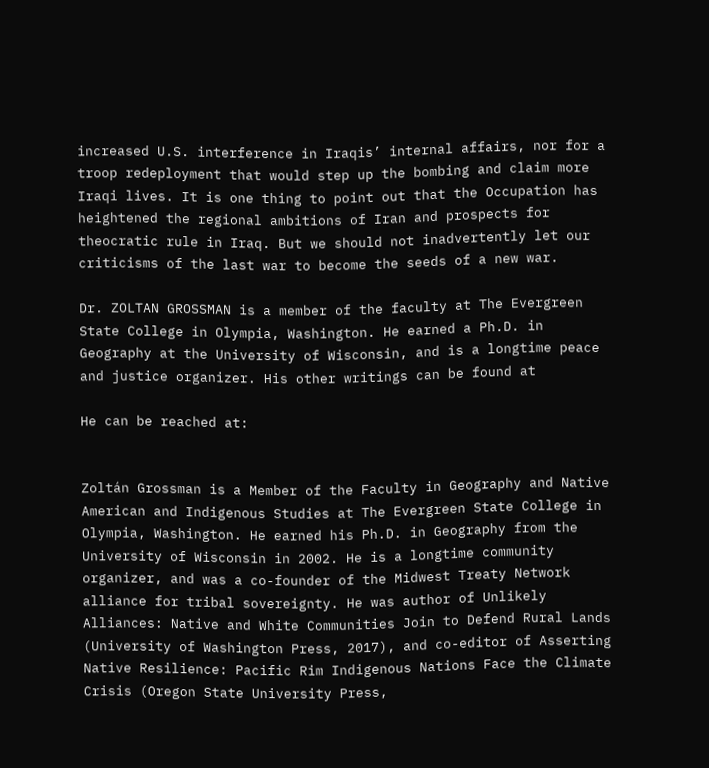increased U.S. interference in Iraqis’ internal affairs, nor for a troop redeployment that would step up the bombing and claim more Iraqi lives. It is one thing to point out that the Occupation has heightened the regional ambitions of Iran and prospects for theocratic rule in Iraq. But we should not inadvertently let our criticisms of the last war to become the seeds of a new war.

Dr. ZOLTAN GROSSMAN is a member of the faculty at The Evergreen State College in Olympia, Washington. He earned a Ph.D. in Geography at the University of Wisconsin, and is a longtime peace and justice organizer. His other writings can be found at

He can be reached at:


Zoltán Grossman is a Member of the Faculty in Geography and Native American and Indigenous Studies at The Evergreen State College in Olympia, Washington. He earned his Ph.D. in Geography from the University of Wisconsin in 2002. He is a longtime community organizer, and was a co-founder of the Midwest Treaty Network alliance for tribal sovereignty. He was author of Unlikely Alliances: Native and White Communities Join to Defend Rural Lands (University of Washington Press, 2017), and co-editor of Asserting Native Resilience: Pacific Rim Indigenous Nations Face the Climate Crisis (Oregon State University Press,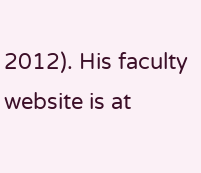2012). His faculty website is at